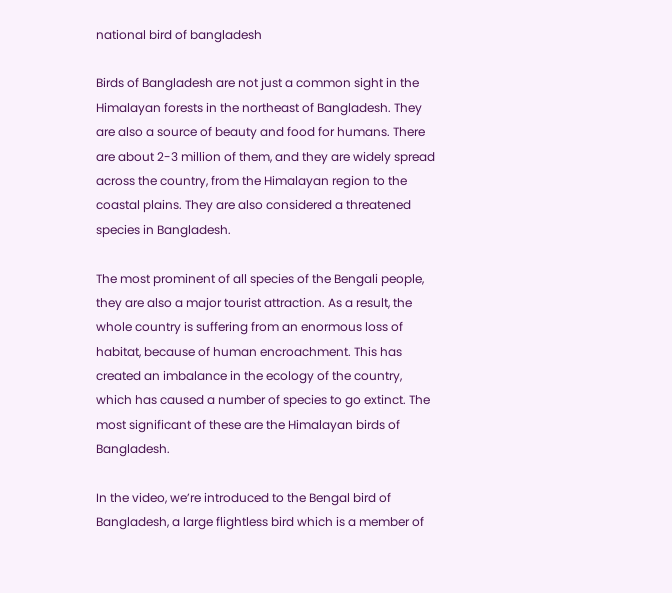national bird of bangladesh

Birds of Bangladesh are not just a common sight in the Himalayan forests in the northeast of Bangladesh. They are also a source of beauty and food for humans. There are about 2-3 million of them, and they are widely spread across the country, from the Himalayan region to the coastal plains. They are also considered a threatened species in Bangladesh.

The most prominent of all species of the Bengali people, they are also a major tourist attraction. As a result, the whole country is suffering from an enormous loss of habitat, because of human encroachment. This has created an imbalance in the ecology of the country, which has caused a number of species to go extinct. The most significant of these are the Himalayan birds of Bangladesh.

In the video, we’re introduced to the Bengal bird of Bangladesh, a large flightless bird which is a member of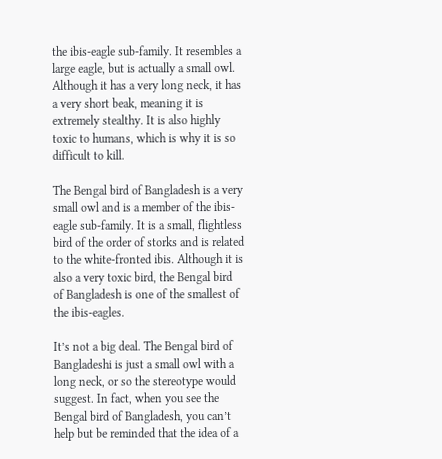the ibis-eagle sub-family. It resembles a large eagle, but is actually a small owl. Although it has a very long neck, it has a very short beak, meaning it is extremely stealthy. It is also highly toxic to humans, which is why it is so difficult to kill.

The Bengal bird of Bangladesh is a very small owl and is a member of the ibis-eagle sub-family. It is a small, flightless bird of the order of storks and is related to the white-fronted ibis. Although it is also a very toxic bird, the Bengal bird of Bangladesh is one of the smallest of the ibis-eagles.

It’s not a big deal. The Bengal bird of Bangladeshi is just a small owl with a long neck, or so the stereotype would suggest. In fact, when you see the Bengal bird of Bangladesh, you can’t help but be reminded that the idea of a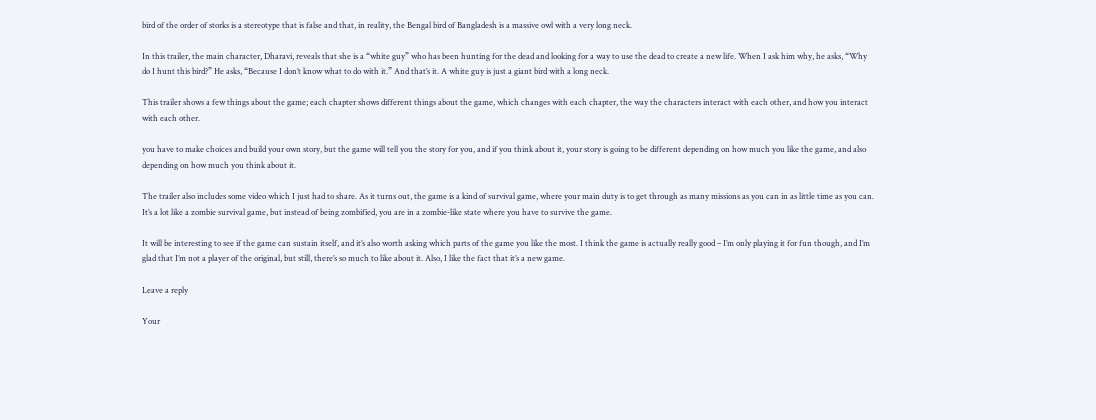bird of the order of storks is a stereotype that is false and that, in reality, the Bengal bird of Bangladesh is a massive owl with a very long neck.

In this trailer, the main character, Dharavi, reveals that she is a “white guy” who has been hunting for the dead and looking for a way to use the dead to create a new life. When I ask him why, he asks, “Why do I hunt this bird?” He asks, “Because I don’t know what to do with it.” And that’s it. A white guy is just a giant bird with a long neck.

This trailer shows a few things about the game; each chapter shows different things about the game, which changes with each chapter, the way the characters interact with each other, and how you interact with each other.

you have to make choices and build your own story, but the game will tell you the story for you, and if you think about it, your story is going to be different depending on how much you like the game, and also depending on how much you think about it.

The trailer also includes some video which I just had to share. As it turns out, the game is a kind of survival game, where your main duty is to get through as many missions as you can in as little time as you can. It’s a lot like a zombie survival game, but instead of being zombified, you are in a zombie-like state where you have to survive the game.

It will be interesting to see if the game can sustain itself, and it’s also worth asking which parts of the game you like the most. I think the game is actually really good – I’m only playing it for fun though, and I’m glad that I’m not a player of the original, but still, there’s so much to like about it. Also, I like the fact that it’s a new game.

Leave a reply

Your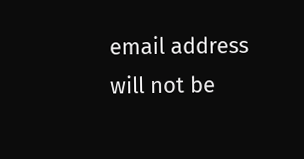email address will not be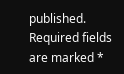published. Required fields are marked *